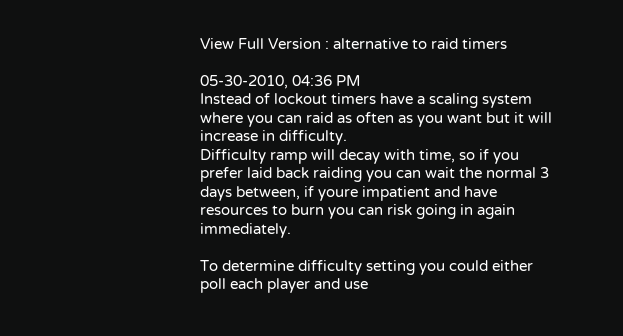View Full Version : alternative to raid timers

05-30-2010, 04:36 PM
Instead of lockout timers have a scaling system where you can raid as often as you want but it will increase in difficulty.
Difficulty ramp will decay with time, so if you prefer laid back raiding you can wait the normal 3 days between, if youre impatient and have resources to burn you can risk going in again immediately.

To determine difficulty setting you could either poll each player and use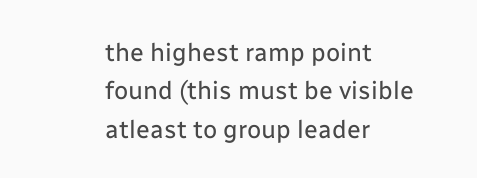the highest ramp point found (this must be visible atleast to group leader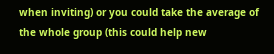when inviting) or you could take the average of the whole group (this could help new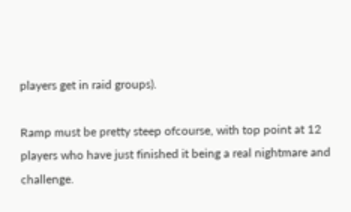players get in raid groups).

Ramp must be pretty steep ofcourse, with top point at 12 players who have just finished it being a real nightmare and challenge.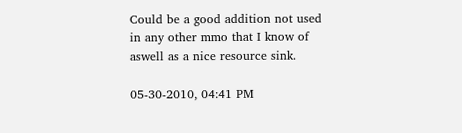Could be a good addition not used in any other mmo that I know of aswell as a nice resource sink.

05-30-2010, 04:41 PM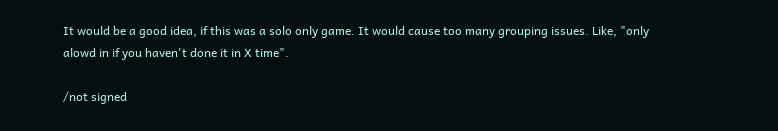It would be a good idea, if this was a solo only game. It would cause too many grouping issues. Like, "only alowd in if you haven't done it in X time".

/not signed